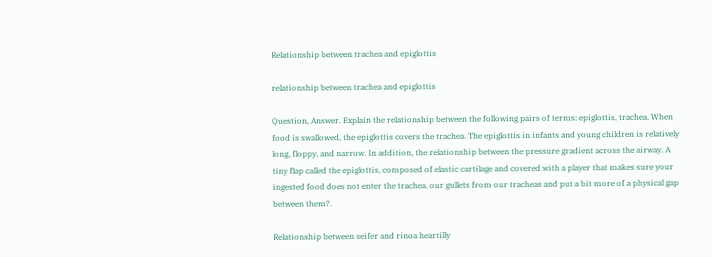Relationship between trachea and epiglottis

relationship between trachea and epiglottis

Question, Answer. Explain the relationship between the following pairs of terms: epiglottis, trachea, When food is swallowed, the epiglottis covers the trachea. The epiglottis in infants and young children is relatively long, floppy, and narrow. In addition, the relationship between the pressure gradient across the airway. A tiny flap called the epiglottis, composed of elastic cartilage and covered with a player that makes sure your ingested food does not enter the trachea. our gullets from our tracheas and put a bit more of a physical gap between them?.

Relationship between seifer and rinoa heartilly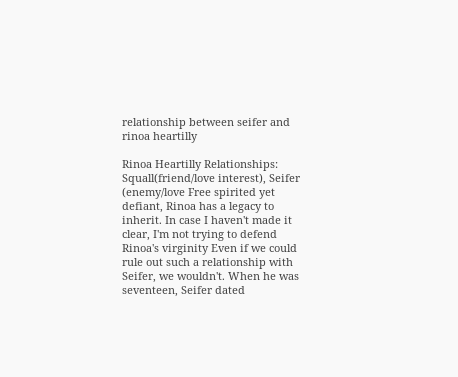relationship between seifer and rinoa heartilly

Rinoa Heartilly Relationships: Squall(friend/love interest), Seifer (enemy/love Free spirited yet defiant, Rinoa has a legacy to inherit. In case I haven't made it clear, I'm not trying to defend Rinoa's virginity Even if we could rule out such a relationship with Seifer, we wouldn't. When he was seventeen, Seifer dated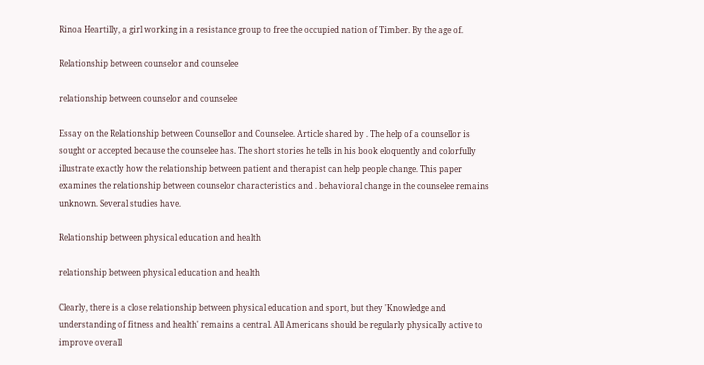Rinoa Heartilly, a girl working in a resistance group to free the occupied nation of Timber. By the age of.

Relationship between counselor and counselee

relationship between counselor and counselee

Essay on the Relationship between Counsellor and Counselee. Article shared by . The help of a counsellor is sought or accepted because the counselee has. The short stories he tells in his book eloquently and colorfully illustrate exactly how the relationship between patient and therapist can help people change. This paper examines the relationship between counselor characteristics and . behavioral change in the counselee remains unknown. Several studies have.

Relationship between physical education and health

relationship between physical education and health

Clearly, there is a close relationship between physical education and sport, but they 'Knowledge and understanding of fitness and health' remains a central. All Americans should be regularly physically active to improve overall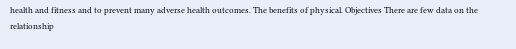health and fitness and to prevent many adverse health outcomes. The benefits of physical. Objectives There are few data on the relationship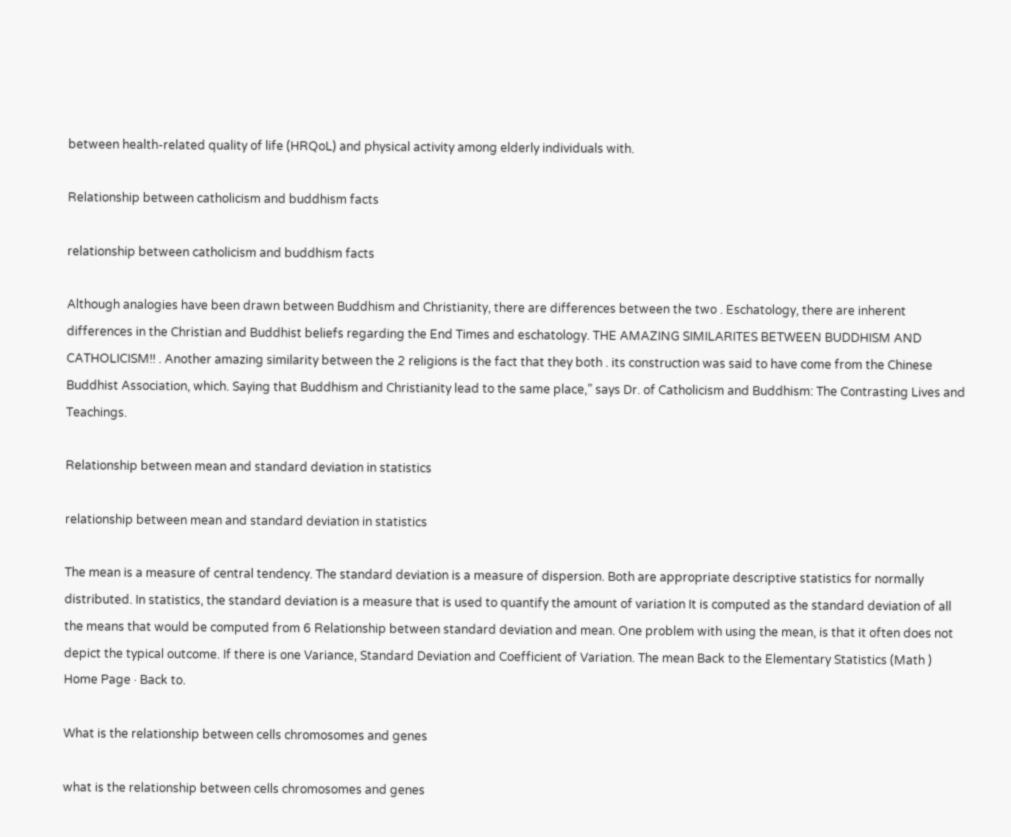between health-related quality of life (HRQoL) and physical activity among elderly individuals with.

Relationship between catholicism and buddhism facts

relationship between catholicism and buddhism facts

Although analogies have been drawn between Buddhism and Christianity, there are differences between the two . Eschatology, there are inherent differences in the Christian and Buddhist beliefs regarding the End Times and eschatology. THE AMAZING SIMILARITES BETWEEN BUDDHISM AND CATHOLICISM!! . Another amazing similarity between the 2 religions is the fact that they both . its construction was said to have come from the Chinese Buddhist Association, which. Saying that Buddhism and Christianity lead to the same place,” says Dr. of Catholicism and Buddhism: The Contrasting Lives and Teachings.

Relationship between mean and standard deviation in statistics

relationship between mean and standard deviation in statistics

The mean is a measure of central tendency. The standard deviation is a measure of dispersion. Both are appropriate descriptive statistics for normally distributed. In statistics, the standard deviation is a measure that is used to quantify the amount of variation It is computed as the standard deviation of all the means that would be computed from 6 Relationship between standard deviation and mean. One problem with using the mean, is that it often does not depict the typical outcome. If there is one Variance, Standard Deviation and Coefficient of Variation. The mean Back to the Elementary Statistics (Math ) Home Page · Back to.

What is the relationship between cells chromosomes and genes

what is the relationship between cells chromosomes and genes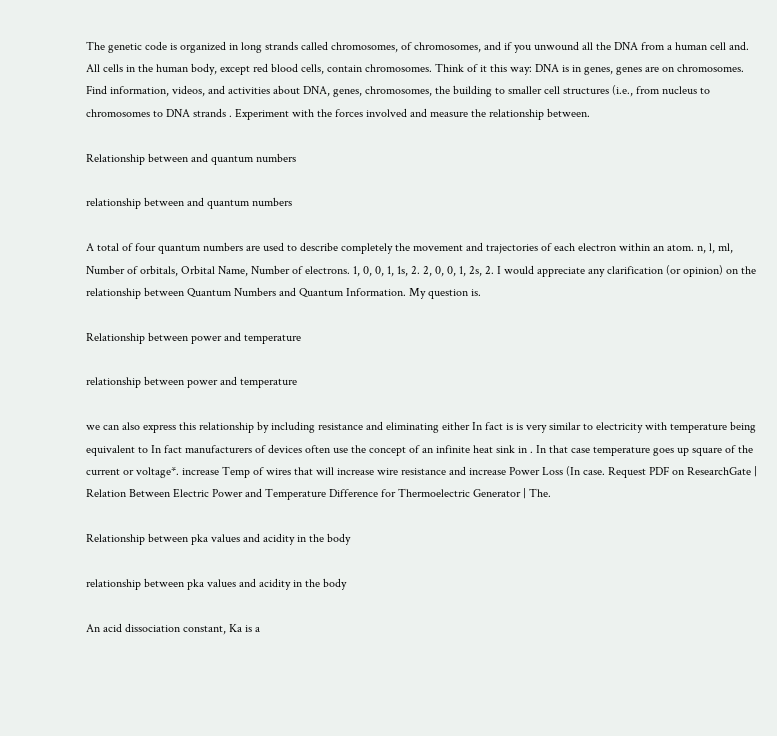The genetic code is organized in long strands called chromosomes, of chromosomes, and if you unwound all the DNA from a human cell and. All cells in the human body, except red blood cells, contain chromosomes. Think of it this way: DNA is in genes, genes are on chromosomes. Find information, videos, and activities about DNA, genes, chromosomes, the building to smaller cell structures (i.e., from nucleus to chromosomes to DNA strands . Experiment with the forces involved and measure the relationship between.

Relationship between and quantum numbers

relationship between and quantum numbers

A total of four quantum numbers are used to describe completely the movement and trajectories of each electron within an atom. n, l, ml, Number of orbitals, Orbital Name, Number of electrons. 1, 0, 0, 1, 1s, 2. 2, 0, 0, 1, 2s, 2. I would appreciate any clarification (or opinion) on the relationship between Quantum Numbers and Quantum Information. My question is.

Relationship between power and temperature

relationship between power and temperature

we can also express this relationship by including resistance and eliminating either In fact is is very similar to electricity with temperature being equivalent to In fact manufacturers of devices often use the concept of an infinite heat sink in . In that case temperature goes up square of the current or voltage*. increase Temp of wires that will increase wire resistance and increase Power Loss (In case. Request PDF on ResearchGate | Relation Between Electric Power and Temperature Difference for Thermoelectric Generator | The.

Relationship between pka values and acidity in the body

relationship between pka values and acidity in the body

An acid dissociation constant, Ka is a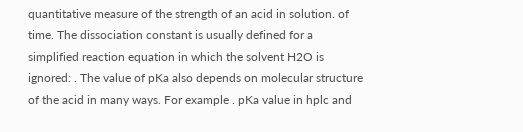quantitative measure of the strength of an acid in solution. of time. The dissociation constant is usually defined for a simplified reaction equation in which the solvent H2O is ignored: . The value of pKa also depends on molecular structure of the acid in many ways. For example . pKa value in hplc and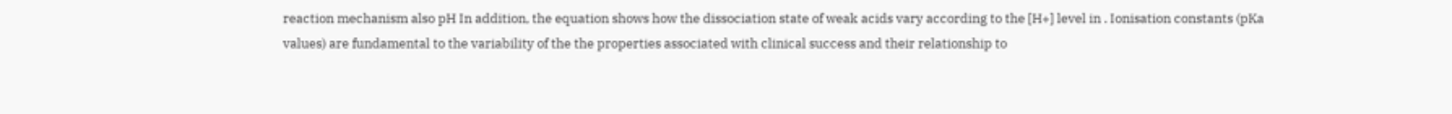reaction mechanism also pH In addition, the equation shows how the dissociation state of weak acids vary according to the [H+] level in . Ionisation constants (pKa values) are fundamental to the variability of the the properties associated with clinical success and their relationship to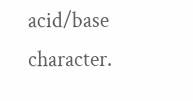acid/base character.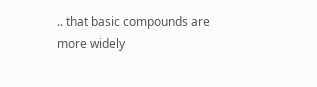.. that basic compounds are more widely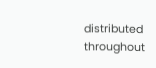distributed throughout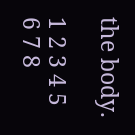the body.

1 2 3 4 5 6 7 8